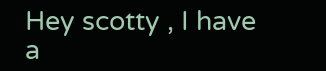Hey scotty , I have a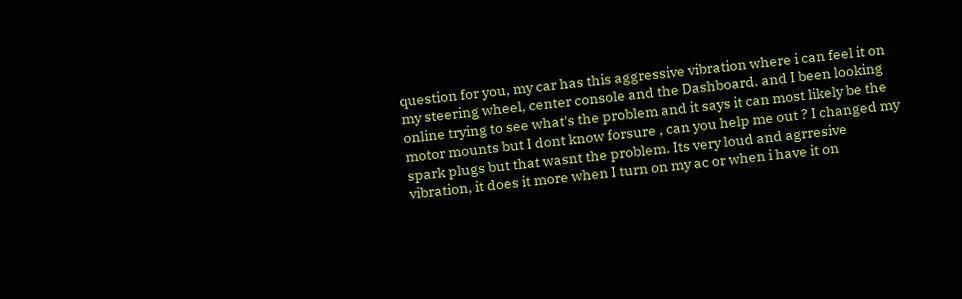question for you, my car has this aggressive vibration where i can feel it on my steering wheel, center console and the Dashboard. and I been looking online trying to see what's the problem and it says it can most likely be the motor mounts but I dont know forsure , can you help me out ? I changed my spark plugs but that wasnt the problem. Its very loud and agrresive vibration, it does it more when I turn on my ac or when i have it on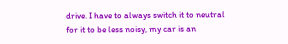drive. I have to always switch it to neutral for it to be less noisy, my car is an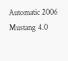Automatic 2006 Mustang 4.0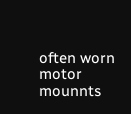often worn motor mounnts